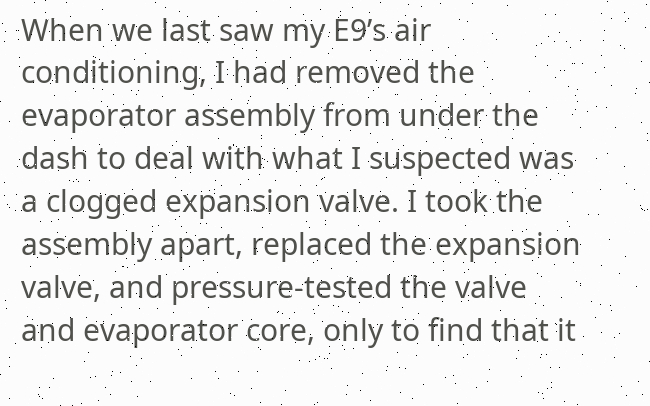When we last saw my E9’s air conditioning, I had removed the evaporator assembly from under the dash to deal with what I suspected was a clogged expansion valve. I took the assembly apart, replaced the expansion valve, and pressure-tested the valve and evaporator core, only to find that it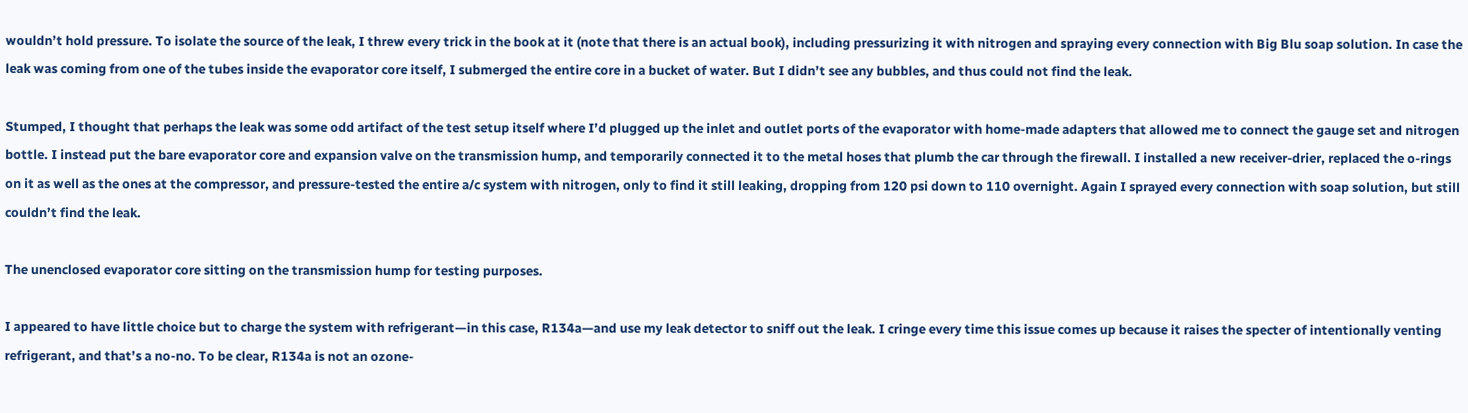wouldn’t hold pressure. To isolate the source of the leak, I threw every trick in the book at it (note that there is an actual book), including pressurizing it with nitrogen and spraying every connection with Big Blu soap solution. In case the leak was coming from one of the tubes inside the evaporator core itself, I submerged the entire core in a bucket of water. But I didn’t see any bubbles, and thus could not find the leak.

Stumped, I thought that perhaps the leak was some odd artifact of the test setup itself where I’d plugged up the inlet and outlet ports of the evaporator with home-made adapters that allowed me to connect the gauge set and nitrogen bottle. I instead put the bare evaporator core and expansion valve on the transmission hump, and temporarily connected it to the metal hoses that plumb the car through the firewall. I installed a new receiver-drier, replaced the o-rings on it as well as the ones at the compressor, and pressure-tested the entire a/c system with nitrogen, only to find it still leaking, dropping from 120 psi down to 110 overnight. Again I sprayed every connection with soap solution, but still couldn’t find the leak.

The unenclosed evaporator core sitting on the transmission hump for testing purposes.

I appeared to have little choice but to charge the system with refrigerant—in this case, R134a—and use my leak detector to sniff out the leak. I cringe every time this issue comes up because it raises the specter of intentionally venting refrigerant, and that’s a no-no. To be clear, R134a is not an ozone-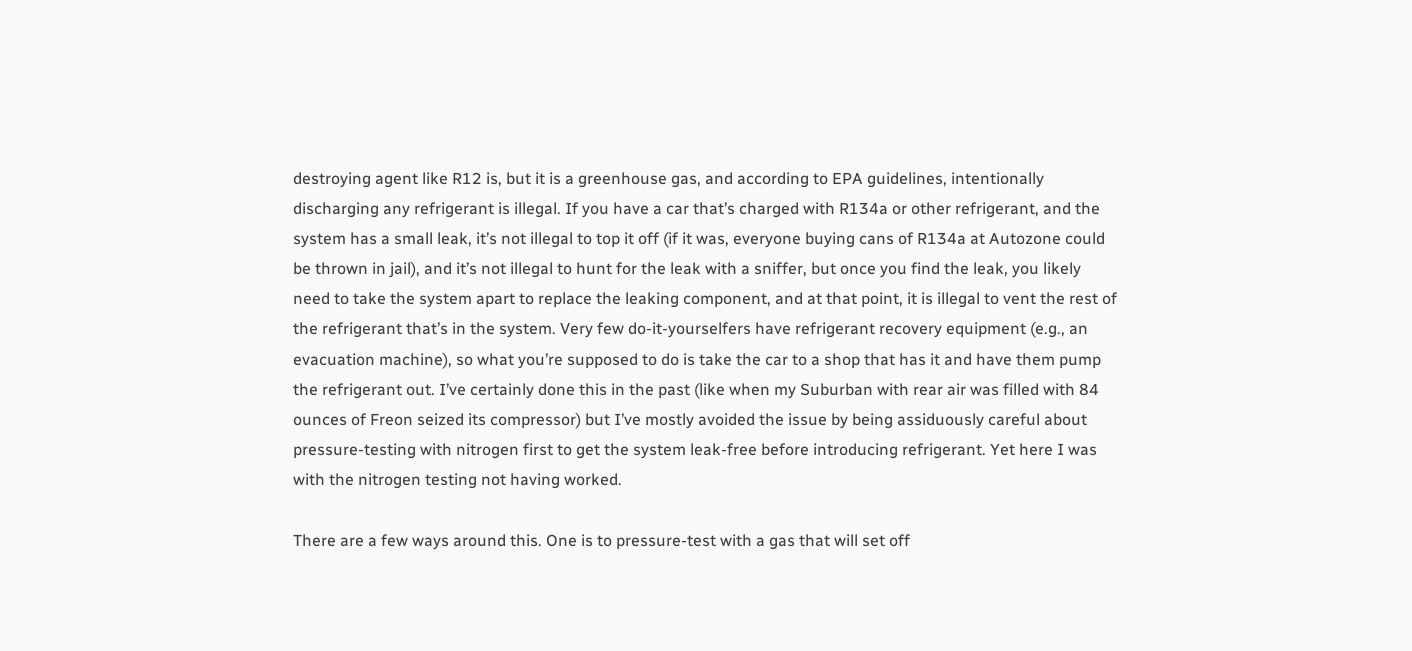destroying agent like R12 is, but it is a greenhouse gas, and according to EPA guidelines, intentionally discharging any refrigerant is illegal. If you have a car that’s charged with R134a or other refrigerant, and the system has a small leak, it’s not illegal to top it off (if it was, everyone buying cans of R134a at Autozone could be thrown in jail), and it’s not illegal to hunt for the leak with a sniffer, but once you find the leak, you likely need to take the system apart to replace the leaking component, and at that point, it is illegal to vent the rest of the refrigerant that’s in the system. Very few do-it-yourselfers have refrigerant recovery equipment (e.g., an evacuation machine), so what you’re supposed to do is take the car to a shop that has it and have them pump the refrigerant out. I’ve certainly done this in the past (like when my Suburban with rear air was filled with 84 ounces of Freon seized its compressor) but I’ve mostly avoided the issue by being assiduously careful about pressure-testing with nitrogen first to get the system leak-free before introducing refrigerant. Yet here I was with the nitrogen testing not having worked.

There are a few ways around this. One is to pressure-test with a gas that will set off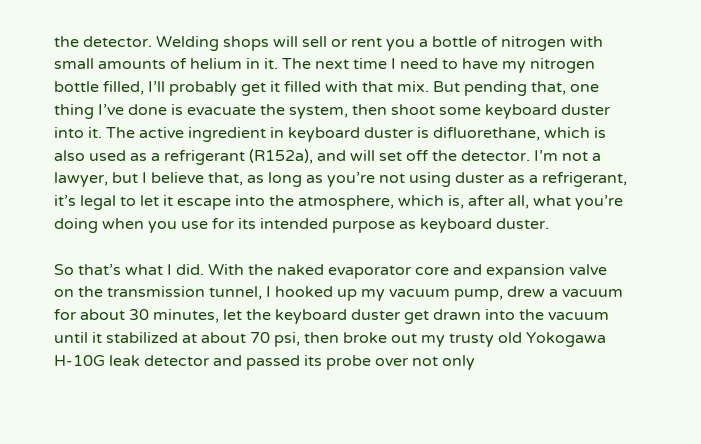the detector. Welding shops will sell or rent you a bottle of nitrogen with small amounts of helium in it. The next time I need to have my nitrogen bottle filled, I’ll probably get it filled with that mix. But pending that, one thing I’ve done is evacuate the system, then shoot some keyboard duster into it. The active ingredient in keyboard duster is difluorethane, which is also used as a refrigerant (R152a), and will set off the detector. I’m not a lawyer, but I believe that, as long as you’re not using duster as a refrigerant, it’s legal to let it escape into the atmosphere, which is, after all, what you’re doing when you use for its intended purpose as keyboard duster.

So that’s what I did. With the naked evaporator core and expansion valve on the transmission tunnel, I hooked up my vacuum pump, drew a vacuum for about 30 minutes, let the keyboard duster get drawn into the vacuum until it stabilized at about 70 psi, then broke out my trusty old Yokogawa H-10G leak detector and passed its probe over not only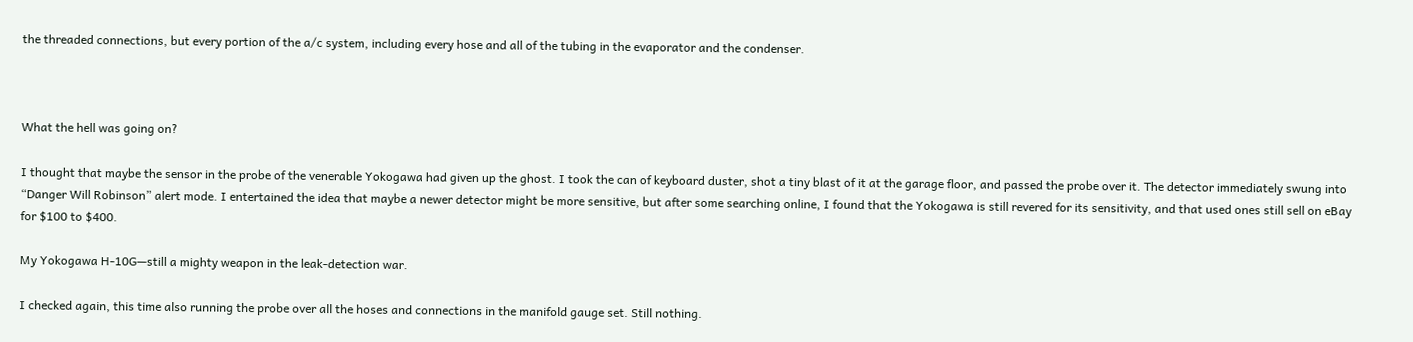the threaded connections, but every portion of the a/c system, including every hose and all of the tubing in the evaporator and the condenser.



What the hell was going on?

I thought that maybe the sensor in the probe of the venerable Yokogawa had given up the ghost. I took the can of keyboard duster, shot a tiny blast of it at the garage floor, and passed the probe over it. The detector immediately swung into “Danger Will Robinson” alert mode. I entertained the idea that maybe a newer detector might be more sensitive, but after some searching online, I found that the Yokogawa is still revered for its sensitivity, and that used ones still sell on eBay for $100 to $400.

My Yokogawa H-10G—still a mighty weapon in the leak-detection war.

I checked again, this time also running the probe over all the hoses and connections in the manifold gauge set. Still nothing.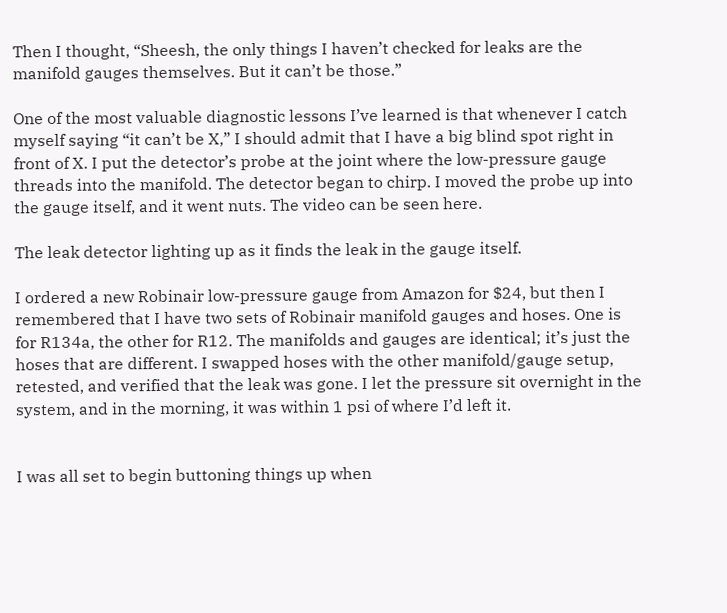Then I thought, “Sheesh, the only things I haven’t checked for leaks are the manifold gauges themselves. But it can’t be those.”

One of the most valuable diagnostic lessons I’ve learned is that whenever I catch myself saying “it can’t be X,” I should admit that I have a big blind spot right in front of X. I put the detector’s probe at the joint where the low-pressure gauge threads into the manifold. The detector began to chirp. I moved the probe up into the gauge itself, and it went nuts. The video can be seen here.

The leak detector lighting up as it finds the leak in the gauge itself.

I ordered a new Robinair low-pressure gauge from Amazon for $24, but then I remembered that I have two sets of Robinair manifold gauges and hoses. One is for R134a, the other for R12. The manifolds and gauges are identical; it’s just the hoses that are different. I swapped hoses with the other manifold/gauge setup, retested, and verified that the leak was gone. I let the pressure sit overnight in the system, and in the morning, it was within 1 psi of where I’d left it.


I was all set to begin buttoning things up when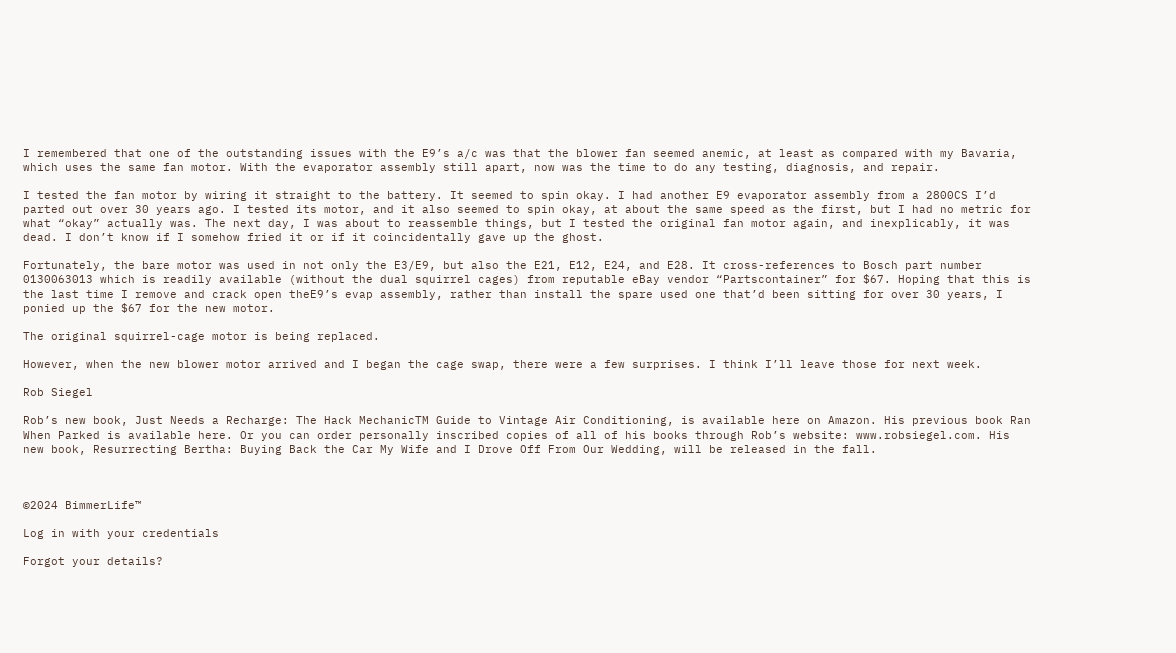I remembered that one of the outstanding issues with the E9’s a/c was that the blower fan seemed anemic, at least as compared with my Bavaria, which uses the same fan motor. With the evaporator assembly still apart, now was the time to do any testing, diagnosis, and repair.

I tested the fan motor by wiring it straight to the battery. It seemed to spin okay. I had another E9 evaporator assembly from a 2800CS I’d parted out over 30 years ago. I tested its motor, and it also seemed to spin okay, at about the same speed as the first, but I had no metric for what “okay” actually was. The next day, I was about to reassemble things, but I tested the original fan motor again, and inexplicably, it was dead. I don’t know if I somehow fried it or if it coincidentally gave up the ghost.

Fortunately, the bare motor was used in not only the E3/E9, but also the E21, E12, E24, and E28. It cross-references to Bosch part number  0130063013 which is readily available (without the dual squirrel cages) from reputable eBay vendor “Partscontainer” for $67. Hoping that this is the last time I remove and crack open theE9’s evap assembly, rather than install the spare used one that’d been sitting for over 30 years, I ponied up the $67 for the new motor.

The original squirrel-cage motor is being replaced.

However, when the new blower motor arrived and I began the cage swap, there were a few surprises. I think I’ll leave those for next week.

Rob Siegel

Rob’s new book, Just Needs a Recharge: The Hack MechanicTM Guide to Vintage Air Conditioning, is available here on Amazon. His previous book Ran When Parked is available here. Or you can order personally inscribed copies of all of his books through Rob’s website: www.robsiegel.com. His new book, Resurrecting Bertha: Buying Back the Car My Wife and I Drove Off From Our Wedding, will be released in the fall.



©2024 BimmerLife™

Log in with your credentials

Forgot your details?